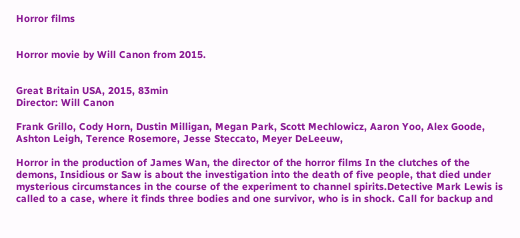Horror films


Horror movie by Will Canon from 2015.


Great Britain USA, 2015, 83min
Director: Will Canon

Frank Grillo, Cody Horn, Dustin Milligan, Megan Park, Scott Mechlowicz, Aaron Yoo, Alex Goode, Ashton Leigh, Terence Rosemore, Jesse Steccato, Meyer DeLeeuw,

Horror in the production of James Wan, the director of the horror films In the clutches of the demons, Insidious or Saw is about the investigation into the death of five people, that died under mysterious circumstances in the course of the experiment to channel spirits.Detective Mark Lewis is called to a case, where it finds three bodies and one survivor, who is in shock. Call for backup and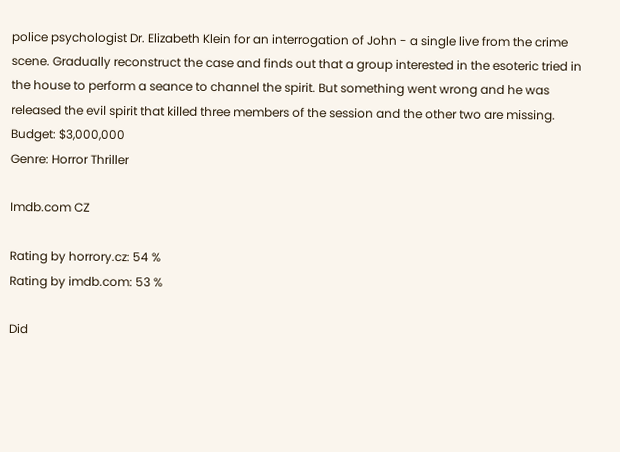police psychologist Dr. Elizabeth Klein for an interrogation of John - a single live from the crime scene. Gradually reconstruct the case and finds out that a group interested in the esoteric tried in the house to perform a seance to channel the spirit. But something went wrong and he was released the evil spirit that killed three members of the session and the other two are missing.
Budget: $3,000,000
Genre: Horror Thriller

Imdb.com CZ

Rating by horrory.cz: 54 %
Rating by imdb.com: 53 %

Did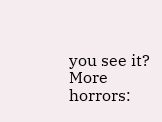you see it?
More horrors: